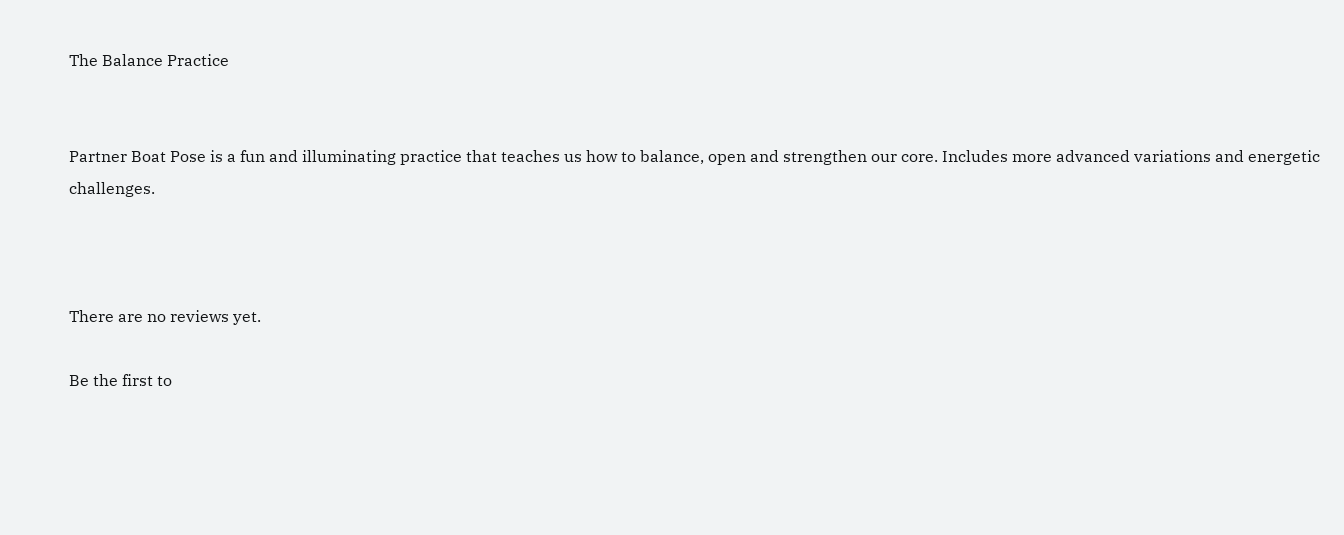The Balance Practice


Partner Boat Pose is a fun and illuminating practice that teaches us how to balance, open and strengthen our core. Includes more advanced variations and energetic challenges.



There are no reviews yet.

Be the first to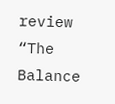review “The Balance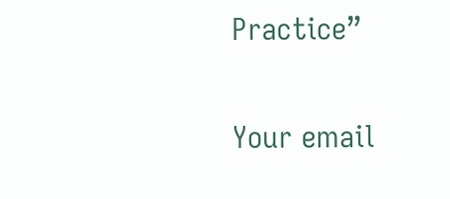Practice”

Your email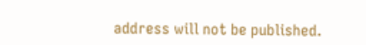address will not be published.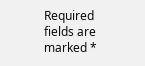Required fields are marked *